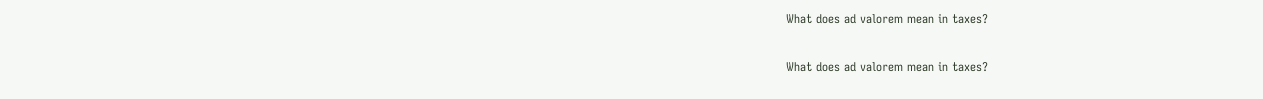What does ad valorem mean in taxes?

What does ad valorem mean in taxes?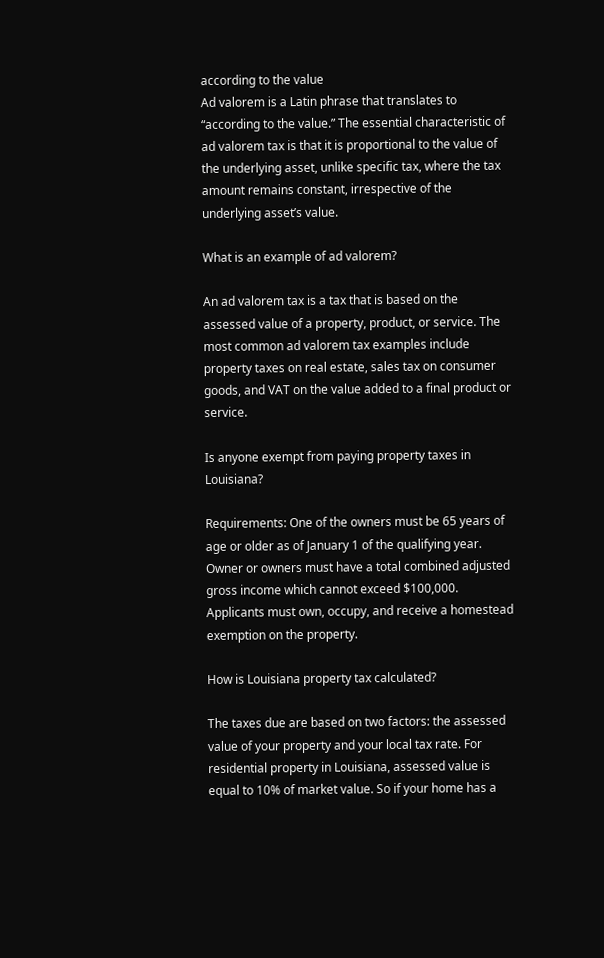according to the value
Ad valorem is a Latin phrase that translates to “according to the value.” The essential characteristic of ad valorem tax is that it is proportional to the value of the underlying asset, unlike specific tax, where the tax amount remains constant, irrespective of the underlying asset’s value.

What is an example of ad valorem?

An ad valorem tax is a tax that is based on the assessed value of a property, product, or service. The most common ad valorem tax examples include property taxes on real estate, sales tax on consumer goods, and VAT on the value added to a final product or service.

Is anyone exempt from paying property taxes in Louisiana?

Requirements: One of the owners must be 65 years of age or older as of January 1 of the qualifying year. Owner or owners must have a total combined adjusted gross income which cannot exceed $100,000. Applicants must own, occupy, and receive a homestead exemption on the property.

How is Louisiana property tax calculated?

The taxes due are based on two factors: the assessed value of your property and your local tax rate. For residential property in Louisiana, assessed value is equal to 10% of market value. So if your home has a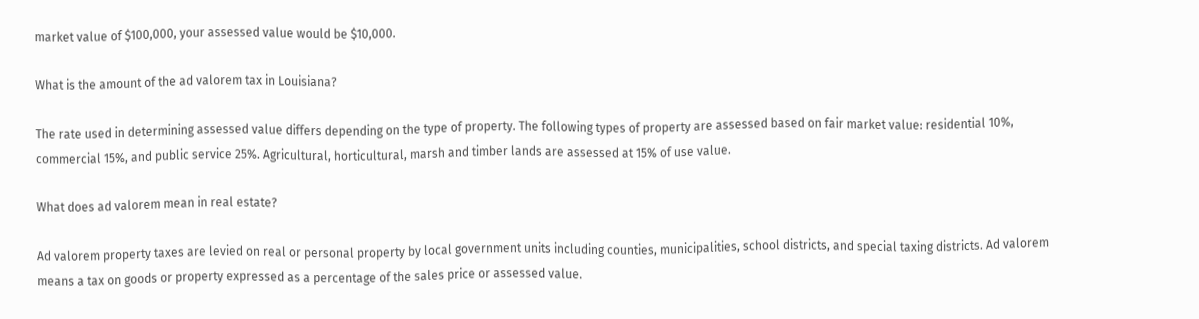market value of $100,000, your assessed value would be $10,000.

What is the amount of the ad valorem tax in Louisiana?

The rate used in determining assessed value differs depending on the type of property. The following types of property are assessed based on fair market value: residential 10%, commercial 15%, and public service 25%. Agricultural, horticultural, marsh and timber lands are assessed at 15% of use value.

What does ad valorem mean in real estate?

Ad valorem property taxes are levied on real or personal property by local government units including counties, municipalities, school districts, and special taxing districts. Ad valorem means a tax on goods or property expressed as a percentage of the sales price or assessed value.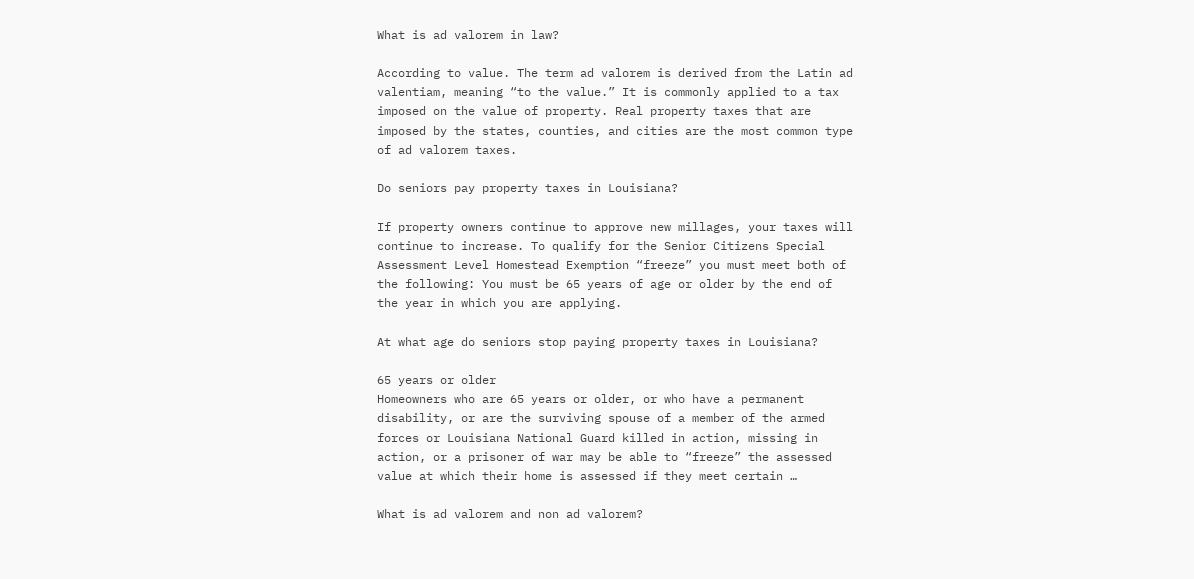What is ad valorem in law?

According to value. The term ad valorem is derived from the Latin ad valentiam, meaning “to the value.” It is commonly applied to a tax imposed on the value of property. Real property taxes that are imposed by the states, counties, and cities are the most common type of ad valorem taxes.

Do seniors pay property taxes in Louisiana?

If property owners continue to approve new millages, your taxes will continue to increase. To qualify for the Senior Citizens Special Assessment Level Homestead Exemption “freeze” you must meet both of the following: You must be 65 years of age or older by the end of the year in which you are applying.

At what age do seniors stop paying property taxes in Louisiana?

65 years or older
Homeowners who are 65 years or older, or who have a permanent disability, or are the surviving spouse of a member of the armed forces or Louisiana National Guard killed in action, missing in action, or a prisoner of war may be able to “freeze” the assessed value at which their home is assessed if they meet certain …

What is ad valorem and non ad valorem?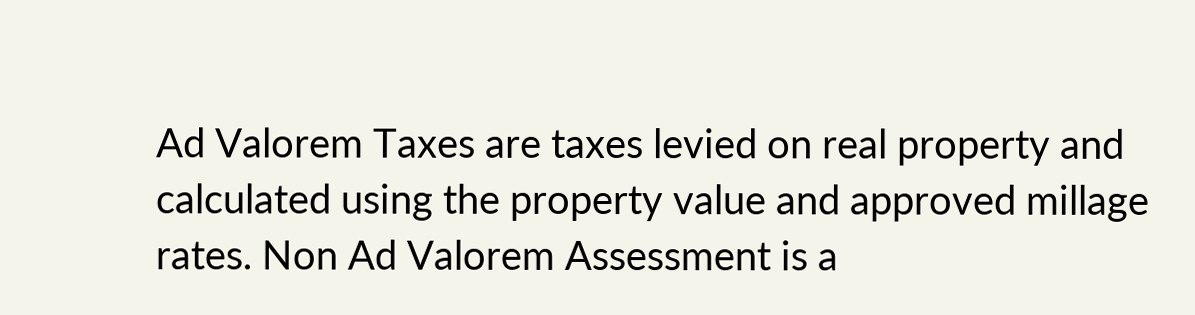Ad Valorem Taxes are taxes levied on real property and calculated using the property value and approved millage rates. Non Ad Valorem Assessment is a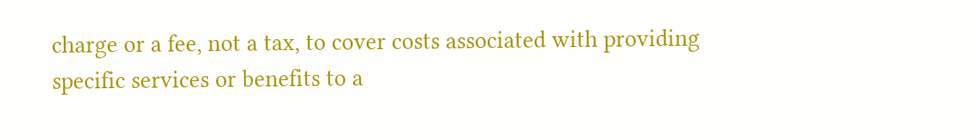charge or a fee, not a tax, to cover costs associated with providing specific services or benefits to a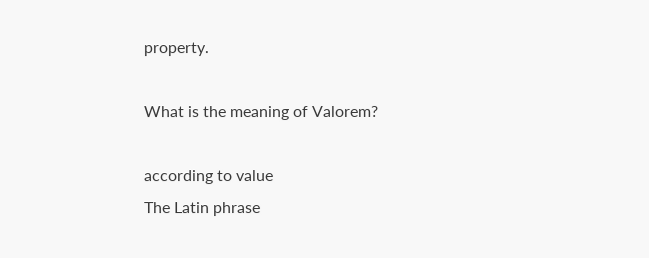property.

What is the meaning of Valorem?

according to value
The Latin phrase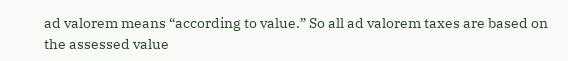ad valorem means “according to value.” So all ad valorem taxes are based on the assessed value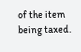of the item being taxed.